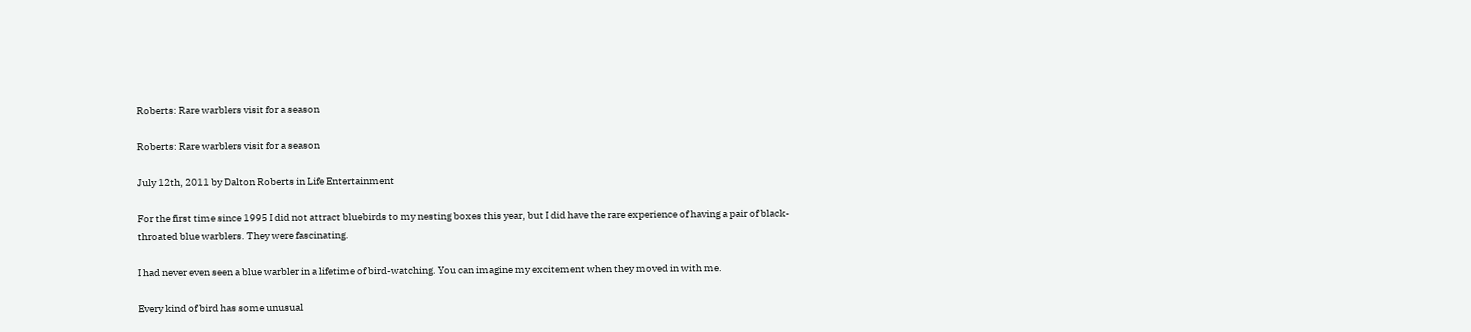Roberts: Rare warblers visit for a season

Roberts: Rare warblers visit for a season

July 12th, 2011 by Dalton Roberts in Life Entertainment

For the first time since 1995 I did not attract bluebirds to my nesting boxes this year, but I did have the rare experience of having a pair of black-throated blue warblers. They were fascinating.

I had never even seen a blue warbler in a lifetime of bird-watching. You can imagine my excitement when they moved in with me.

Every kind of bird has some unusual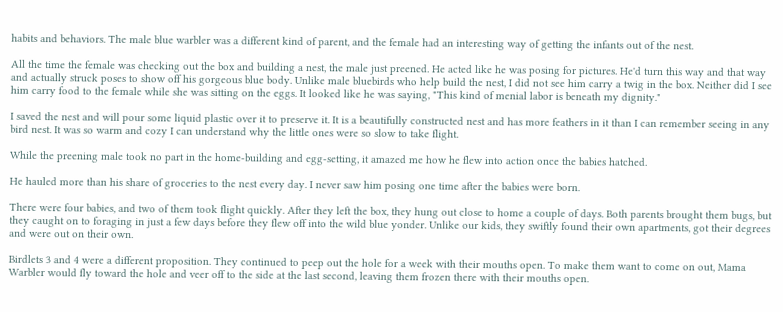habits and behaviors. The male blue warbler was a different kind of parent, and the female had an interesting way of getting the infants out of the nest.

All the time the female was checking out the box and building a nest, the male just preened. He acted like he was posing for pictures. He'd turn this way and that way and actually struck poses to show off his gorgeous blue body. Unlike male bluebirds who help build the nest, I did not see him carry a twig in the box. Neither did I see him carry food to the female while she was sitting on the eggs. It looked like he was saying, "This kind of menial labor is beneath my dignity."

I saved the nest and will pour some liquid plastic over it to preserve it. It is a beautifully constructed nest and has more feathers in it than I can remember seeing in any bird nest. It was so warm and cozy I can understand why the little ones were so slow to take flight.

While the preening male took no part in the home-building and egg-setting, it amazed me how he flew into action once the babies hatched.

He hauled more than his share of groceries to the nest every day. I never saw him posing one time after the babies were born.

There were four babies, and two of them took flight quickly. After they left the box, they hung out close to home a couple of days. Both parents brought them bugs, but they caught on to foraging in just a few days before they flew off into the wild blue yonder. Unlike our kids, they swiftly found their own apartments, got their degrees and were out on their own.

Birdlets 3 and 4 were a different proposition. They continued to peep out the hole for a week with their mouths open. To make them want to come on out, Mama Warbler would fly toward the hole and veer off to the side at the last second, leaving them frozen there with their mouths open.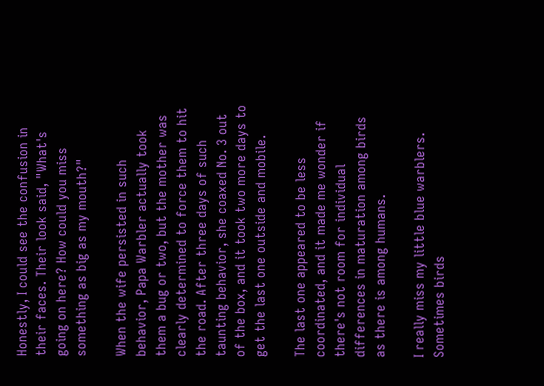Honestly, I could see the confusion in their faces. Their look said, "What's going on here? How could you miss something as big as my mouth?"

When the wife persisted in such behavior, Papa Warbler actually took them a bug or two, but the mother was clearly determined to force them to hit the road. After three days of such taunting behavior, she coaxed No. 3 out of the box, and it took two more days to get the last one outside and mobile.

The last one appeared to be less coordinated, and it made me wonder if there's not room for individual differences in maturation among birds as there is among humans.

I really miss my little blue warblers. Sometimes birds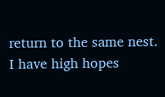return to the same nest. I have high hopes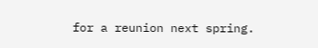for a reunion next spring.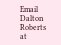Email Dalton Roberts at